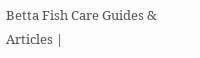Betta Fish Care Guides & Articles |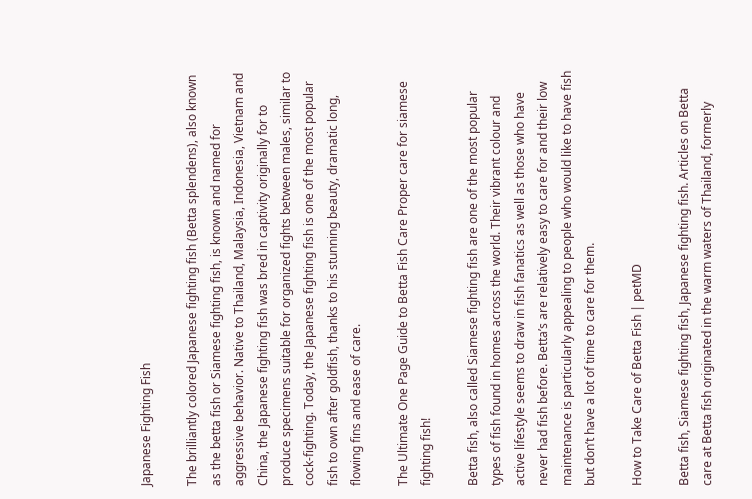Japanese Fighting Fish

The brilliantly colored Japanese fighting fish (Betta splendens), also known as the betta fish or Siamese fighting fish, is known and named for aggressive behavior. Native to Thailand, Malaysia, Indonesia, Vietnam and China, the Japanese fighting fish was bred in captivity originally for to produce specimens suitable for organized fights between males, similar to cock-fighting. Today, the Japanese fighting fish is one of the most popular fish to own after goldfish, thanks to his stunning beauty, dramatic long, flowing fins and ease of care.

The Ultimate One Page Guide to Betta Fish Care Proper care for siamese fighting fish!

Betta fish, also called Siamese fighting fish are one of the most popular types of fish found in homes across the world. Their vibrant colour and active lifestyle seems to draw in fish fanatics as well as those who have never had fish before. Betta’s are relatively easy to care for and their low maintenance is particularly appealing to people who would like to have fish but don’t have a lot of time to care for them.

How to Take Care of Betta Fish | petMD

Betta fish, Siamese fighting fish, Japanese fighting fish. Articles on Betta care at Betta fish originated in the warm waters of Thailand, formerly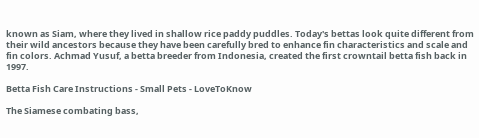known as Siam, where they lived in shallow rice paddy puddles. Today's bettas look quite different from their wild ancestors because they have been carefully bred to enhance fin characteristics and scale and fin colors. Achmad Yusuf, a betta breeder from Indonesia, created the first crowntail betta fish back in 1997.

Betta Fish Care Instructions - Small Pets - LoveToKnow

The Siamese combating bass,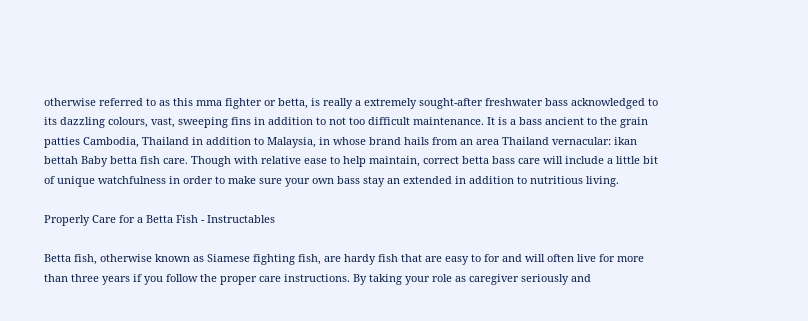otherwise referred to as this mma fighter or betta, is really a extremely sought-after freshwater bass acknowledged to its dazzling colours, vast, sweeping fins in addition to not too difficult maintenance. It is a bass ancient to the grain patties Cambodia, Thailand in addition to Malaysia, in whose brand hails from an area Thailand vernacular: ikan bettah Baby betta fish care. Though with relative ease to help maintain, correct betta bass care will include a little bit of unique watchfulness in order to make sure your own bass stay an extended in addition to nutritious living.

Properly Care for a Betta Fish - Instructables

Betta fish, otherwise known as Siamese fighting fish, are hardy fish that are easy to for and will often live for more than three years if you follow the proper care instructions. By taking your role as caregiver seriously and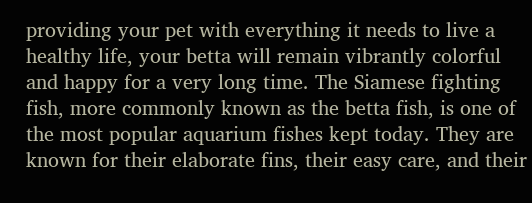providing your pet with everything it needs to live a healthy life, your betta will remain vibrantly colorful and happy for a very long time. The Siamese fighting fish, more commonly known as the betta fish, is one of the most popular aquarium fishes kept today. They are known for their elaborate fins, their easy care, and their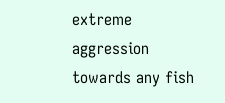extreme aggression towards any fish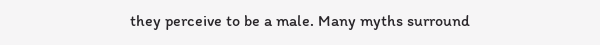they perceive to be a male. Many myths surround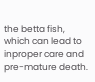the betta fish, which can lead to inproper care and pre-mature death.